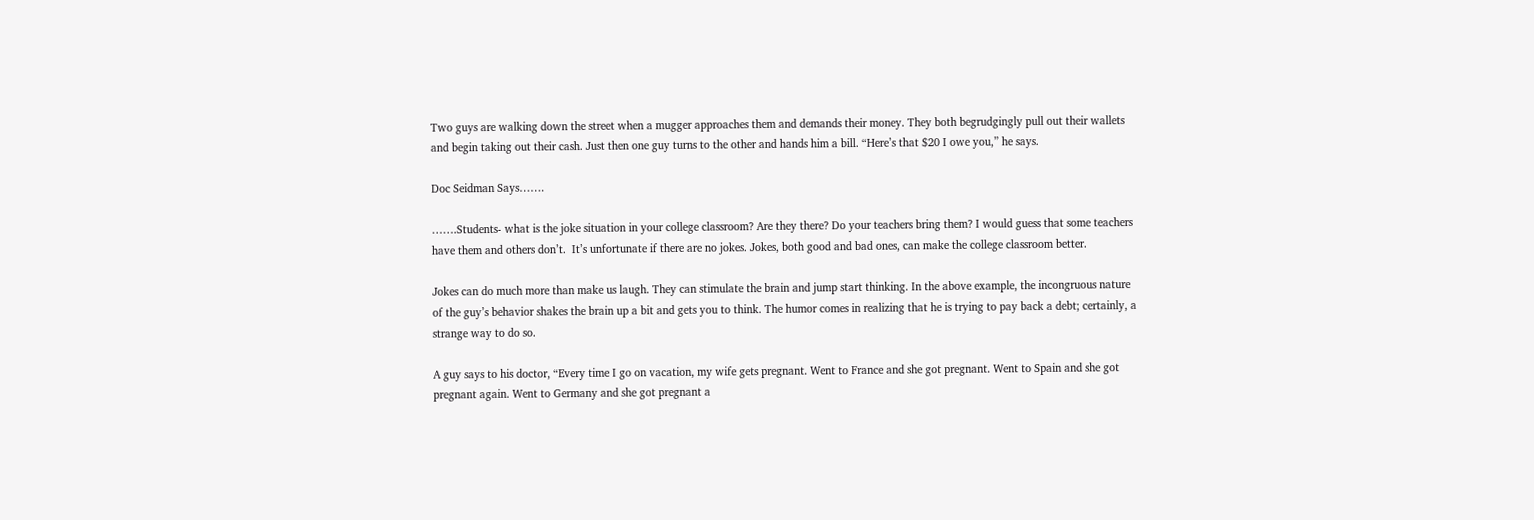Two guys are walking down the street when a mugger approaches them and demands their money. They both begrudgingly pull out their wallets and begin taking out their cash. Just then one guy turns to the other and hands him a bill. “Here’s that $20 I owe you,” he says.

Doc Seidman Says…….

…….Students- what is the joke situation in your college classroom? Are they there? Do your teachers bring them? I would guess that some teachers have them and others don’t.  It’s unfortunate if there are no jokes. Jokes, both good and bad ones, can make the college classroom better.

Jokes can do much more than make us laugh. They can stimulate the brain and jump start thinking. In the above example, the incongruous nature of the guy’s behavior shakes the brain up a bit and gets you to think. The humor comes in realizing that he is trying to pay back a debt; certainly, a strange way to do so.

A guy says to his doctor, “Every time I go on vacation, my wife gets pregnant. Went to France and she got pregnant. Went to Spain and she got pregnant again. Went to Germany and she got pregnant a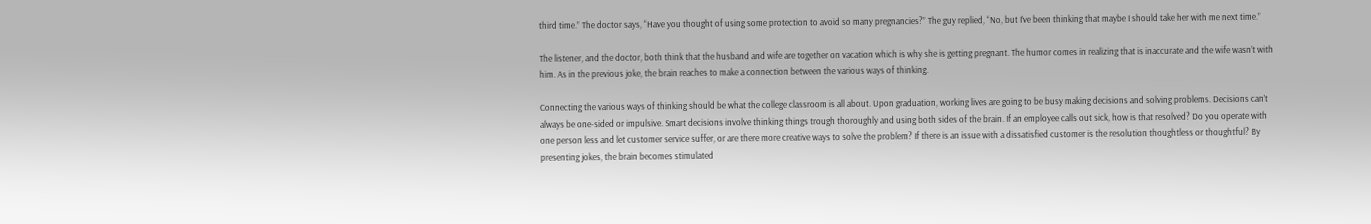third time.” The doctor says, “Have you thought of using some protection to avoid so many pregnancies?” The guy replied, “No, but I’ve been thinking that maybe I should take her with me next time.”

The listener, and the doctor, both think that the husband and wife are together on vacation which is why she is getting pregnant. The humor comes in realizing that is inaccurate and the wife wasn’t with him. As in the previous joke, the brain reaches to make a connection between the various ways of thinking.

Connecting the various ways of thinking should be what the college classroom is all about. Upon graduation, working lives are going to be busy making decisions and solving problems. Decisions can’t always be one-sided or impulsive. Smart decisions involve thinking things trough thoroughly and using both sides of the brain. If an employee calls out sick, how is that resolved? Do you operate with one person less and let customer service suffer, or are there more creative ways to solve the problem? If there is an issue with a dissatisfied customer is the resolution thoughtless or thoughtful? By presenting jokes, the brain becomes stimulated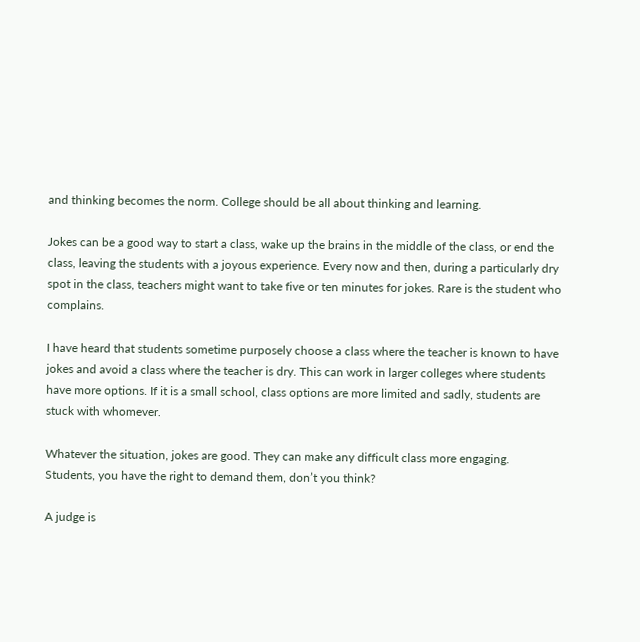and thinking becomes the norm. College should be all about thinking and learning.

Jokes can be a good way to start a class, wake up the brains in the middle of the class, or end the class, leaving the students with a joyous experience. Every now and then, during a particularly dry spot in the class, teachers might want to take five or ten minutes for jokes. Rare is the student who complains.

I have heard that students sometime purposely choose a class where the teacher is known to have jokes and avoid a class where the teacher is dry. This can work in larger colleges where students have more options. If it is a small school, class options are more limited and sadly, students are stuck with whomever.

Whatever the situation, jokes are good. They can make any difficult class more engaging. Students, you have the right to demand them, don’t you think?

A judge is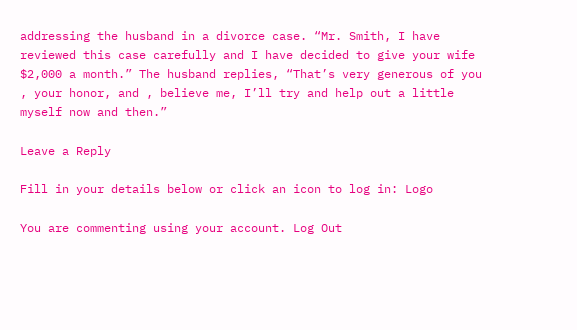addressing the husband in a divorce case. “Mr. Smith, I have reviewed this case carefully and I have decided to give your wife $2,000 a month.” The husband replies, “That’s very generous of you , your honor, and , believe me, I’ll try and help out a little myself now and then.”

Leave a Reply

Fill in your details below or click an icon to log in: Logo

You are commenting using your account. Log Out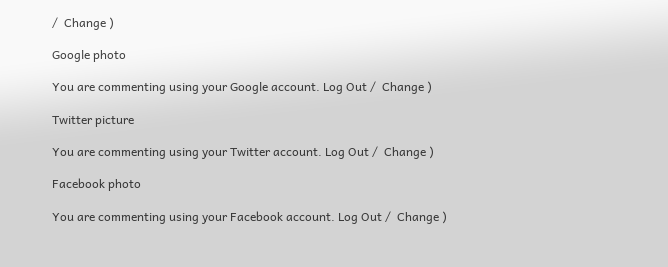/  Change )

Google photo

You are commenting using your Google account. Log Out /  Change )

Twitter picture

You are commenting using your Twitter account. Log Out /  Change )

Facebook photo

You are commenting using your Facebook account. Log Out /  Change )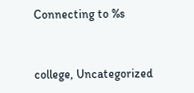Connecting to %s


college, Uncategorized